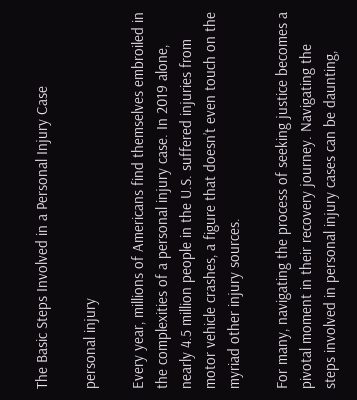The Basic Steps Involved in a Personal Injury Case

personal injury

Every year, millions of Americans find themselves embroiled in the complexities of a personal injury case. In 2019 alone, nearly 4.5 million people in the U.S. suffered injuries from motor vehicle crashes, a figure that doesn’t even touch on the myriad other injury sources.

For many, navigating the process of seeking justice becomes a pivotal moment in their recovery journey. Navigating the steps involved in personal injury cases can be daunting,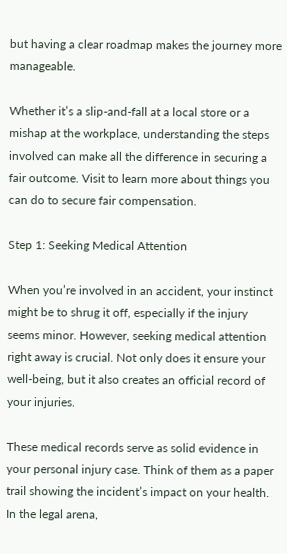but having a clear roadmap makes the journey more manageable.

Whether it’s a slip-and-fall at a local store or a mishap at the workplace, understanding the steps involved can make all the difference in securing a fair outcome. Visit to learn more about things you can do to secure fair compensation.

Step 1: Seeking Medical Attention

When you’re involved in an accident, your instinct might be to shrug it off, especially if the injury seems minor. However, seeking medical attention right away is crucial. Not only does it ensure your well-being, but it also creates an official record of your injuries.

These medical records serve as solid evidence in your personal injury case. Think of them as a paper trail showing the incident’s impact on your health. In the legal arena,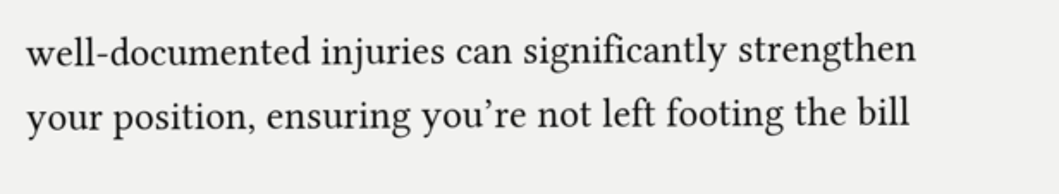well-documented injuries can significantly strengthen your position, ensuring you’re not left footing the bill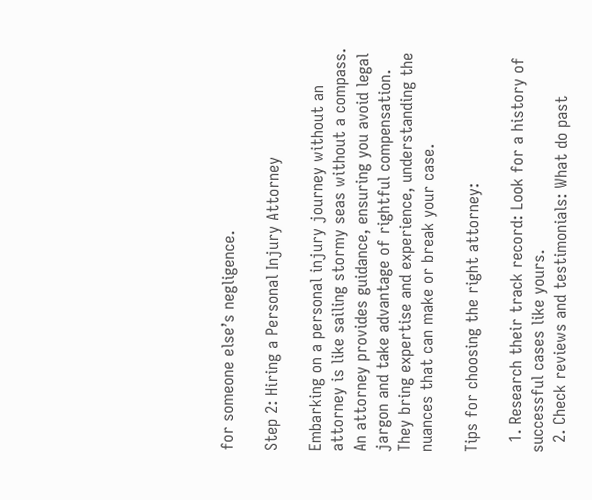for someone else’s negligence.

Step 2: Hiring a Personal Injury Attorney

Embarking on a personal injury journey without an attorney is like sailing stormy seas without a compass. An attorney provides guidance, ensuring you avoid legal jargon and take advantage of rightful compensation. They bring expertise and experience, understanding the nuances that can make or break your case.

Tips for choosing the right attorney:

  1. Research their track record: Look for a history of successful cases like yours.
  2. Check reviews and testimonials: What do past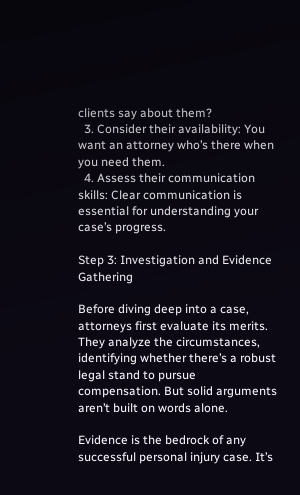clients say about them?
  3. Consider their availability: You want an attorney who’s there when you need them.
  4. Assess their communication skills: Clear communication is essential for understanding your case’s progress.

Step 3: Investigation and Evidence Gathering

Before diving deep into a case, attorneys first evaluate its merits. They analyze the circumstances, identifying whether there’s a robust legal stand to pursue compensation. But solid arguments aren’t built on words alone.

Evidence is the bedrock of any successful personal injury case. It’s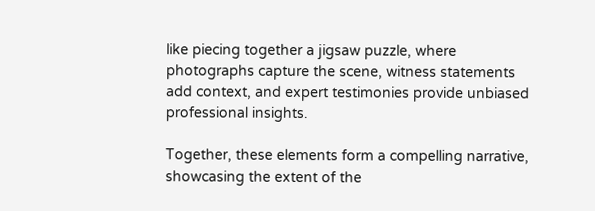like piecing together a jigsaw puzzle, where photographs capture the scene, witness statements add context, and expert testimonies provide unbiased professional insights.

Together, these elements form a compelling narrative, showcasing the extent of the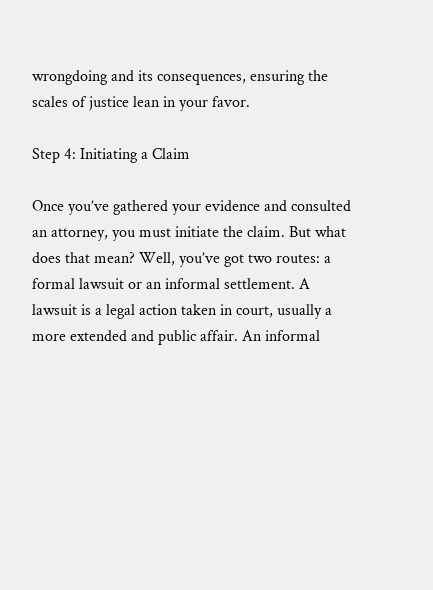wrongdoing and its consequences, ensuring the scales of justice lean in your favor.

Step 4: Initiating a Claim

Once you’ve gathered your evidence and consulted an attorney, you must initiate the claim. But what does that mean? Well, you’ve got two routes: a formal lawsuit or an informal settlement. A lawsuit is a legal action taken in court, usually a more extended and public affair. An informal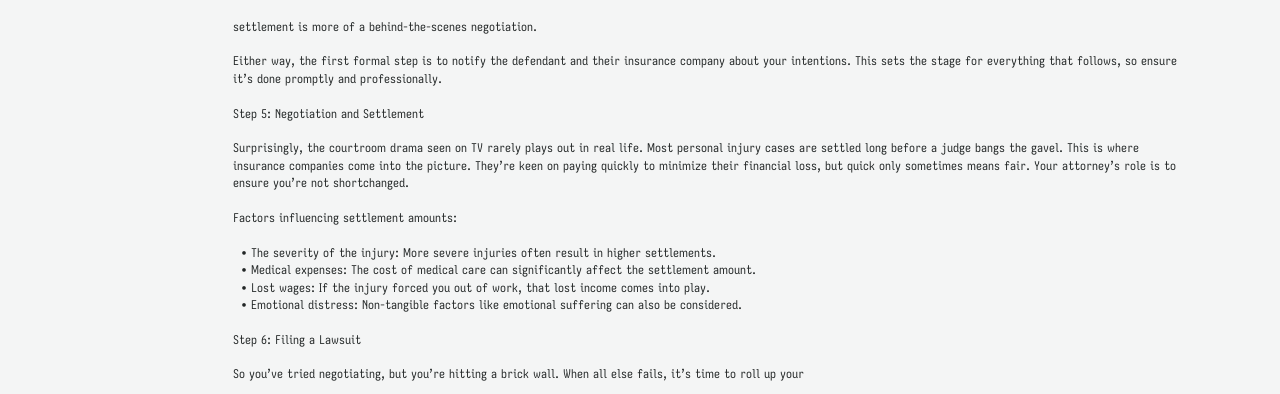settlement is more of a behind-the-scenes negotiation.

Either way, the first formal step is to notify the defendant and their insurance company about your intentions. This sets the stage for everything that follows, so ensure it’s done promptly and professionally.

Step 5: Negotiation and Settlement

Surprisingly, the courtroom drama seen on TV rarely plays out in real life. Most personal injury cases are settled long before a judge bangs the gavel. This is where insurance companies come into the picture. They’re keen on paying quickly to minimize their financial loss, but quick only sometimes means fair. Your attorney’s role is to ensure you’re not shortchanged.

Factors influencing settlement amounts:

  • The severity of the injury: More severe injuries often result in higher settlements.
  • Medical expenses: The cost of medical care can significantly affect the settlement amount.
  • Lost wages: If the injury forced you out of work, that lost income comes into play.
  • Emotional distress: Non-tangible factors like emotional suffering can also be considered.

Step 6: Filing a Lawsuit

So you’ve tried negotiating, but you’re hitting a brick wall. When all else fails, it’s time to roll up your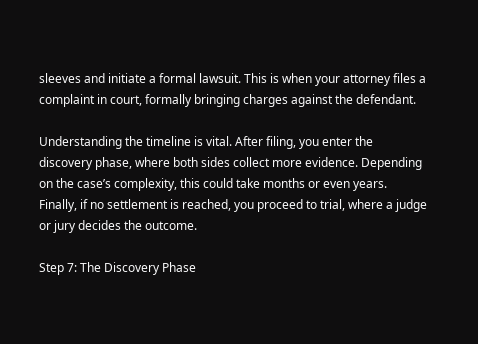sleeves and initiate a formal lawsuit. This is when your attorney files a complaint in court, formally bringing charges against the defendant.

Understanding the timeline is vital. After filing, you enter the discovery phase, where both sides collect more evidence. Depending on the case’s complexity, this could take months or even years. Finally, if no settlement is reached, you proceed to trial, where a judge or jury decides the outcome.

Step 7: The Discovery Phase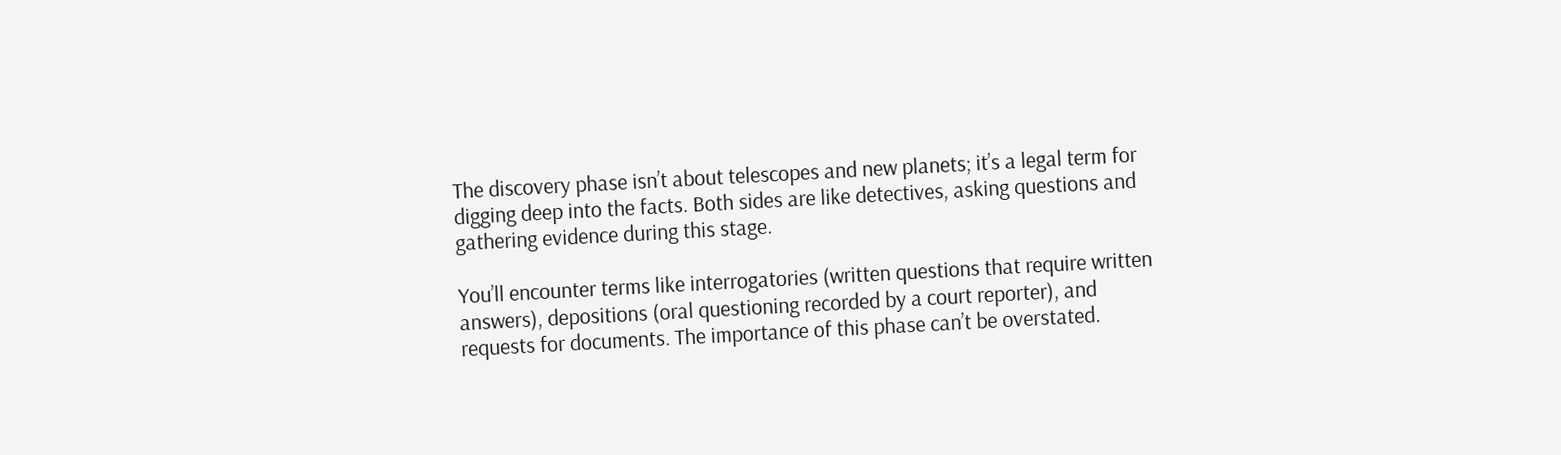The discovery phase isn’t about telescopes and new planets; it’s a legal term for digging deep into the facts. Both sides are like detectives, asking questions and gathering evidence during this stage.

You’ll encounter terms like interrogatories (written questions that require written answers), depositions (oral questioning recorded by a court reporter), and requests for documents. The importance of this phase can’t be overstated.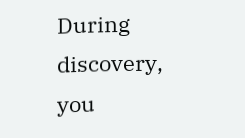During discovery, you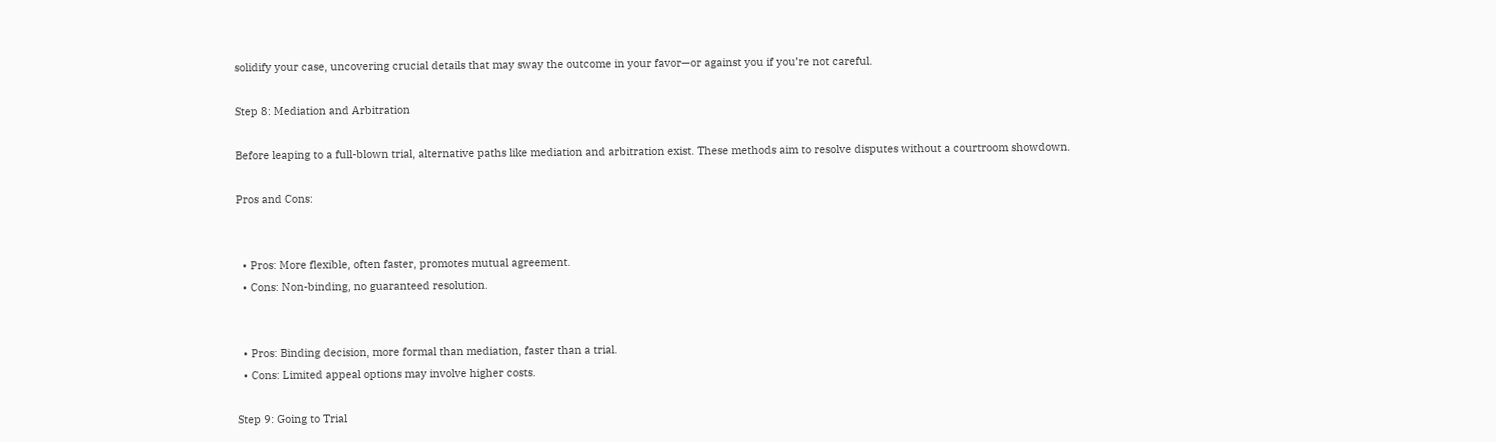solidify your case, uncovering crucial details that may sway the outcome in your favor—or against you if you’re not careful.

Step 8: Mediation and Arbitration

Before leaping to a full-blown trial, alternative paths like mediation and arbitration exist. These methods aim to resolve disputes without a courtroom showdown.

Pros and Cons:


  • Pros: More flexible, often faster, promotes mutual agreement.
  • Cons: Non-binding, no guaranteed resolution.


  • Pros: Binding decision, more formal than mediation, faster than a trial.
  • Cons: Limited appeal options may involve higher costs.

Step 9: Going to Trial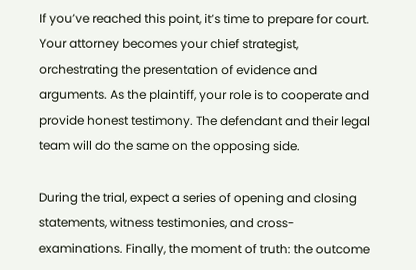If you’ve reached this point, it’s time to prepare for court. Your attorney becomes your chief strategist, orchestrating the presentation of evidence and arguments. As the plaintiff, your role is to cooperate and provide honest testimony. The defendant and their legal team will do the same on the opposing side.

During the trial, expect a series of opening and closing statements, witness testimonies, and cross-examinations. Finally, the moment of truth: the outcome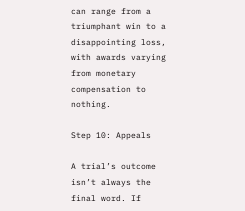can range from a triumphant win to a disappointing loss, with awards varying from monetary compensation to nothing.

Step 10: Appeals

A trial’s outcome isn’t always the final word. If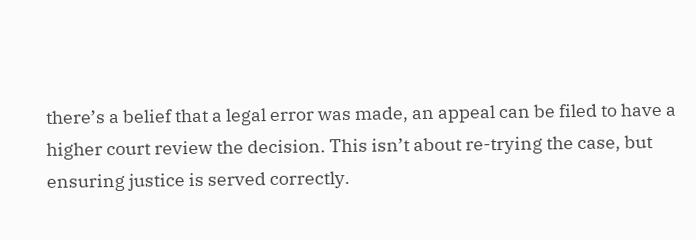there’s a belief that a legal error was made, an appeal can be filed to have a higher court review the decision. This isn’t about re-trying the case, but ensuring justice is served correctly.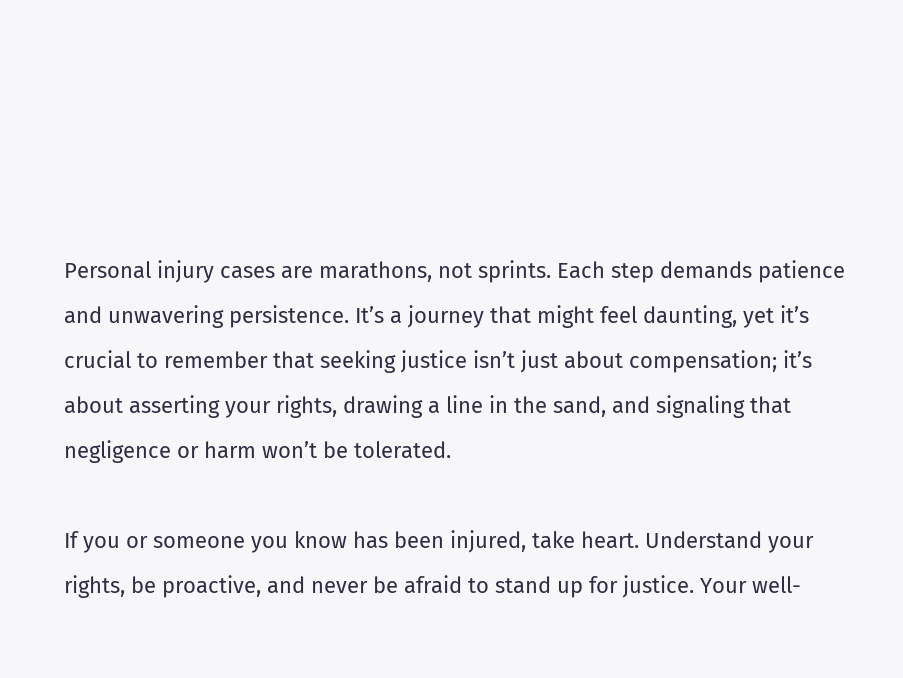Personal injury cases are marathons, not sprints. Each step demands patience and unwavering persistence. It’s a journey that might feel daunting, yet it’s crucial to remember that seeking justice isn’t just about compensation; it’s about asserting your rights, drawing a line in the sand, and signaling that negligence or harm won’t be tolerated.

If you or someone you know has been injured, take heart. Understand your rights, be proactive, and never be afraid to stand up for justice. Your well-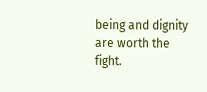being and dignity are worth the fight.